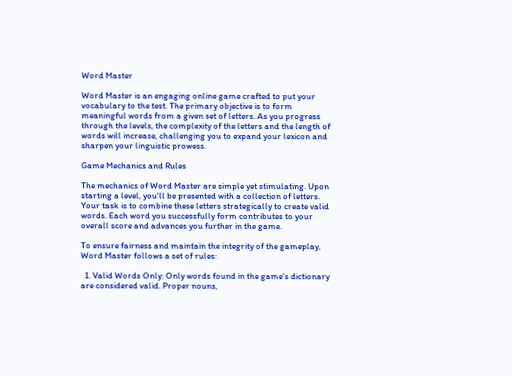Word Master

Word Master is an engaging online game crafted to put your vocabulary to the test. The primary objective is to form meaningful words from a given set of letters. As you progress through the levels, the complexity of the letters and the length of words will increase, challenging you to expand your lexicon and sharpen your linguistic prowess.

Game Mechanics and Rules

The mechanics of Word Master are simple yet stimulating. Upon starting a level, you'll be presented with a collection of letters. Your task is to combine these letters strategically to create valid words. Each word you successfully form contributes to your overall score and advances you further in the game.

To ensure fairness and maintain the integrity of the gameplay, Word Master follows a set of rules:

  1. Valid Words Only: Only words found in the game's dictionary are considered valid. Proper nouns,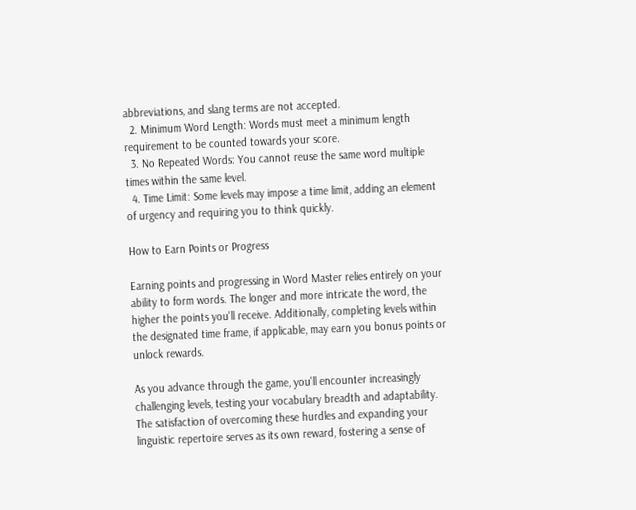abbreviations, and slang terms are not accepted.
  2. Minimum Word Length: Words must meet a minimum length requirement to be counted towards your score.
  3. No Repeated Words: You cannot reuse the same word multiple times within the same level.
  4. Time Limit: Some levels may impose a time limit, adding an element of urgency and requiring you to think quickly.

How to Earn Points or Progress

Earning points and progressing in Word Master relies entirely on your ability to form words. The longer and more intricate the word, the higher the points you'll receive. Additionally, completing levels within the designated time frame, if applicable, may earn you bonus points or unlock rewards.

As you advance through the game, you'll encounter increasingly challenging levels, testing your vocabulary breadth and adaptability. The satisfaction of overcoming these hurdles and expanding your linguistic repertoire serves as its own reward, fostering a sense of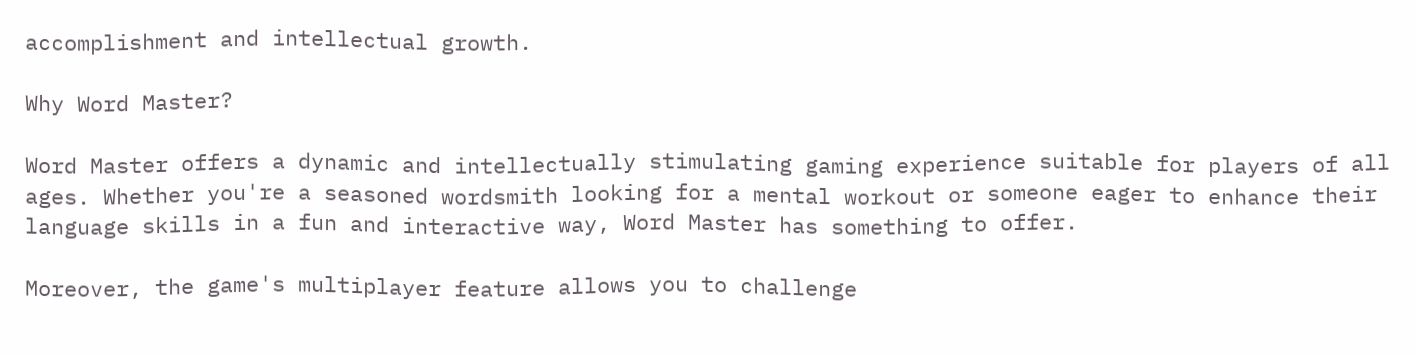accomplishment and intellectual growth.

Why Word Master?

Word Master offers a dynamic and intellectually stimulating gaming experience suitable for players of all ages. Whether you're a seasoned wordsmith looking for a mental workout or someone eager to enhance their language skills in a fun and interactive way, Word Master has something to offer.

Moreover, the game's multiplayer feature allows you to challenge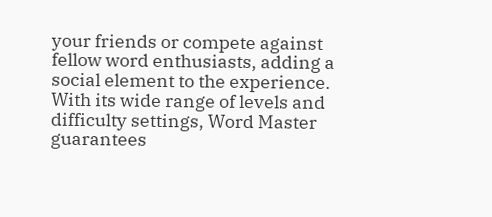your friends or compete against fellow word enthusiasts, adding a social element to the experience. With its wide range of levels and difficulty settings, Word Master guarantees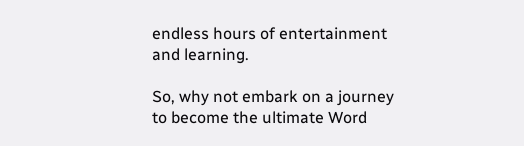endless hours of entertainment and learning.

So, why not embark on a journey to become the ultimate Word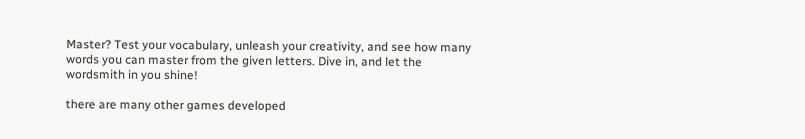Master? Test your vocabulary, unleash your creativity, and see how many words you can master from the given letters. Dive in, and let the wordsmith in you shine!

there are many other games developed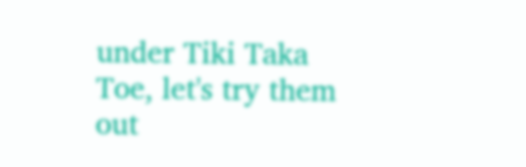under Tiki Taka Toe, let's try them out